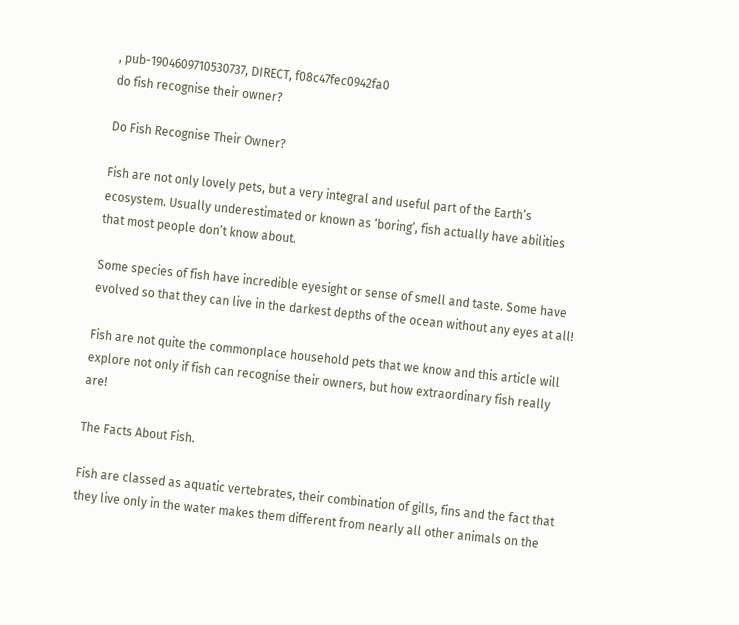, pub-1904609710530737, DIRECT, f08c47fec0942fa0
do fish recognise their owner?

Do Fish Recognise Their Owner?

Fish are not only lovely pets, but a very integral and useful part of the Earth’s ecosystem. Usually underestimated or known as ‘boring’, fish actually have abilities that most people don’t know about.

Some species of fish have incredible eyesight or sense of smell and taste. Some have evolved so that they can live in the darkest depths of the ocean without any eyes at all!

Fish are not quite the commonplace household pets that we know and this article will explore not only if fish can recognise their owners, but how extraordinary fish really are!

The Facts About Fish.

Fish are classed as aquatic vertebrates, their combination of gills, fins and the fact that they live only in the water makes them different from nearly all other animals on the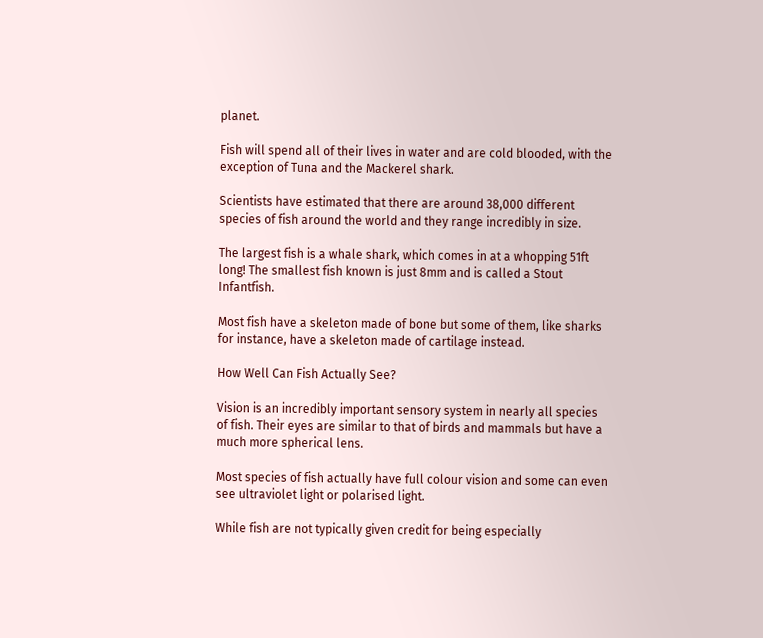planet.

Fish will spend all of their lives in water and are cold blooded, with the exception of Tuna and the Mackerel shark.

Scientists have estimated that there are around 38,000 different species of fish around the world and they range incredibly in size.

The largest fish is a whale shark, which comes in at a whopping 51ft long! The smallest fish known is just 8mm and is called a Stout Infantfish.

Most fish have a skeleton made of bone but some of them, like sharks for instance, have a skeleton made of cartilage instead.

How Well Can Fish Actually See?

Vision is an incredibly important sensory system in nearly all species of fish. Their eyes are similar to that of birds and mammals but have a much more spherical lens.

Most species of fish actually have full colour vision and some can even see ultraviolet light or polarised light.

While fish are not typically given credit for being especially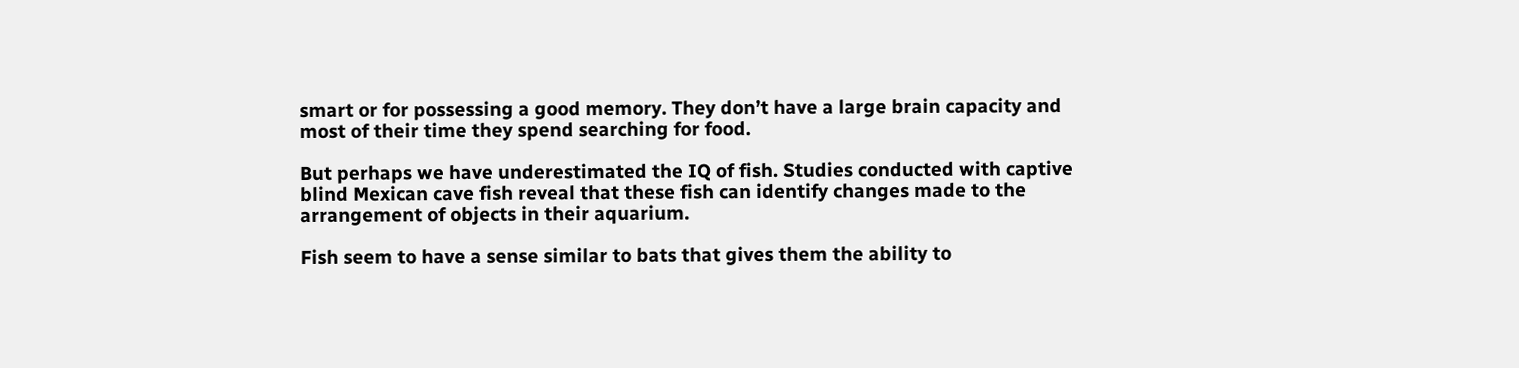smart or for possessing a good memory. They don’t have a large brain capacity and most of their time they spend searching for food.

But perhaps we have underestimated the IQ of fish. Studies conducted with captive blind Mexican cave fish reveal that these fish can identify changes made to the arrangement of objects in their aquarium.

Fish seem to have a sense similar to bats that gives them the ability to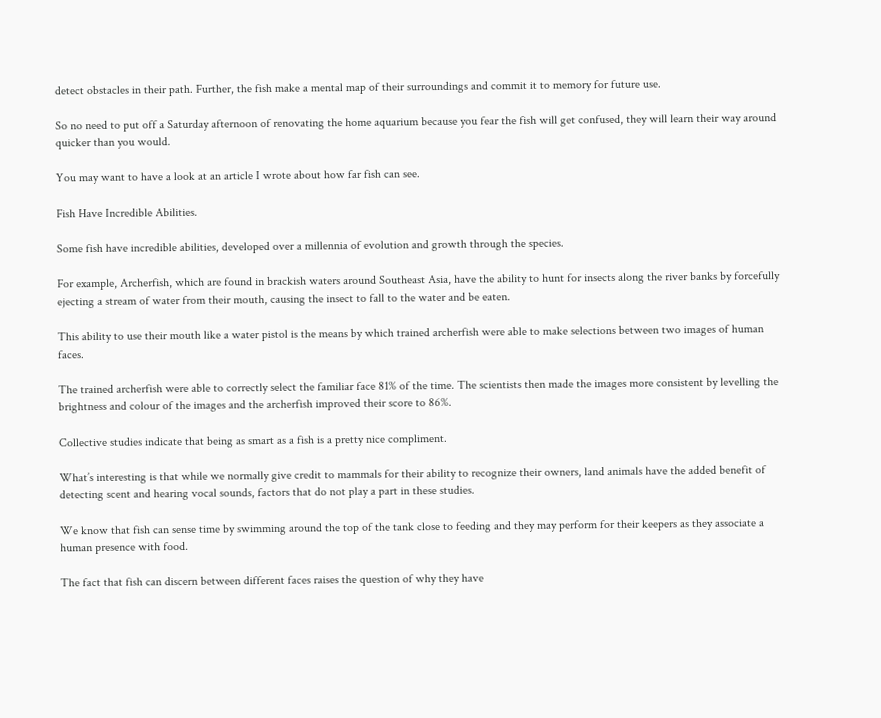detect obstacles in their path. Further, the fish make a mental map of their surroundings and commit it to memory for future use.

So no need to put off a Saturday afternoon of renovating the home aquarium because you fear the fish will get confused, they will learn their way around quicker than you would.

You may want to have a look at an article I wrote about how far fish can see.

Fish Have Incredible Abilities.

Some fish have incredible abilities, developed over a millennia of evolution and growth through the species.

For example, Archerfish, which are found in brackish waters around Southeast Asia, have the ability to hunt for insects along the river banks by forcefully ejecting a stream of water from their mouth, causing the insect to fall to the water and be eaten.

This ability to use their mouth like a water pistol is the means by which trained archerfish were able to make selections between two images of human faces.

The trained archerfish were able to correctly select the familiar face 81% of the time. The scientists then made the images more consistent by levelling the brightness and colour of the images and the archerfish improved their score to 86%.

Collective studies indicate that being as smart as a fish is a pretty nice compliment.

What’s interesting is that while we normally give credit to mammals for their ability to recognize their owners, land animals have the added benefit of detecting scent and hearing vocal sounds, factors that do not play a part in these studies.

We know that fish can sense time by swimming around the top of the tank close to feeding and they may perform for their keepers as they associate a human presence with food.

The fact that fish can discern between different faces raises the question of why they have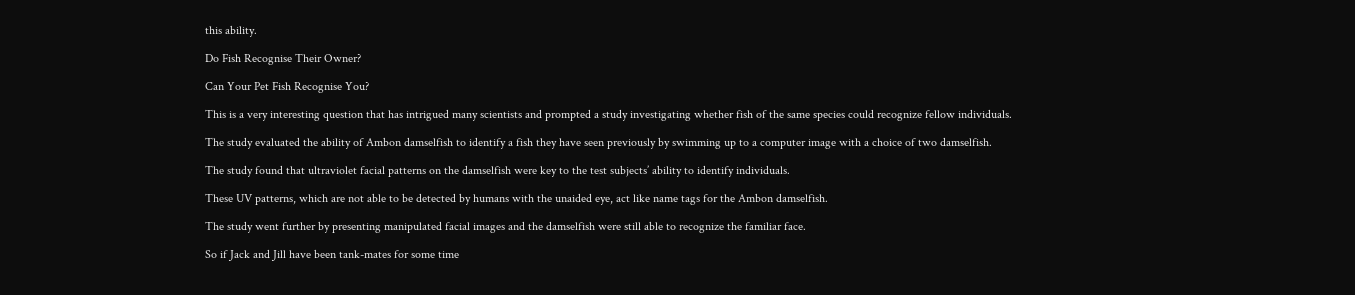this ability.

Do Fish Recognise Their Owner?

Can Your Pet Fish Recognise You?

This is a very interesting question that has intrigued many scientists and prompted a study investigating whether fish of the same species could recognize fellow individuals.

The study evaluated the ability of Ambon damselfish to identify a fish they have seen previously by swimming up to a computer image with a choice of two damselfish.

The study found that ultraviolet facial patterns on the damselfish were key to the test subjects’ ability to identify individuals.

These UV patterns, which are not able to be detected by humans with the unaided eye, act like name tags for the Ambon damselfish.

The study went further by presenting manipulated facial images and the damselfish were still able to recognize the familiar face.

So if Jack and Jill have been tank-mates for some time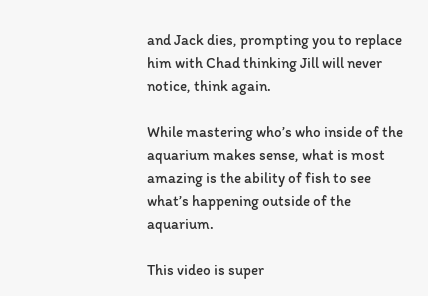and Jack dies, prompting you to replace him with Chad thinking Jill will never notice, think again.

While mastering who’s who inside of the aquarium makes sense, what is most amazing is the ability of fish to see what’s happening outside of the aquarium.

This video is super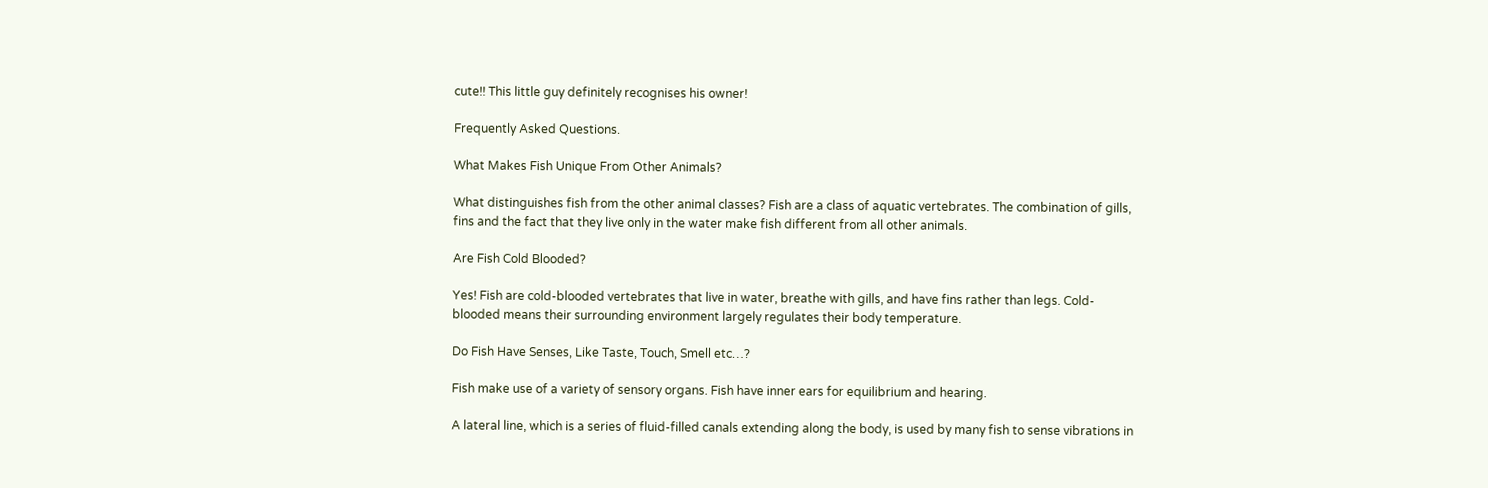cute!! This little guy definitely recognises his owner!

Frequently Asked Questions.

What Makes Fish Unique From Other Animals?

What distinguishes fish from the other animal classes? Fish are a class of aquatic vertebrates. The combination of gills, fins and the fact that they live only in the water make fish different from all other animals.

Are Fish Cold Blooded?

Yes! Fish are cold-blooded vertebrates that live in water, breathe with gills, and have fins rather than legs. Cold-blooded means their surrounding environment largely regulates their body temperature.

Do Fish Have Senses, Like Taste, Touch, Smell etc…?

Fish make use of a variety of sensory organs. Fish have inner ears for equilibrium and hearing.

A lateral line, which is a series of fluid-filled canals extending along the body, is used by many fish to sense vibrations in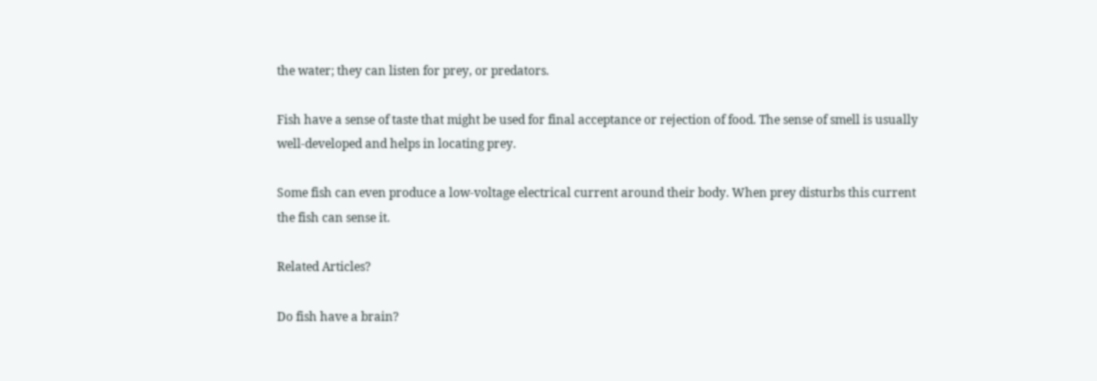the water; they can listen for prey, or predators.

Fish have a sense of taste that might be used for final acceptance or rejection of food. The sense of smell is usually well-developed and helps in locating prey.

Some fish can even produce a low-voltage electrical current around their body. When prey disturbs this current the fish can sense it.

Related Articles?

Do fish have a brain?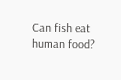Can fish eat human food?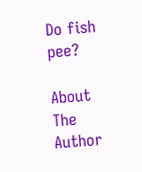Do fish pee?

About The Author